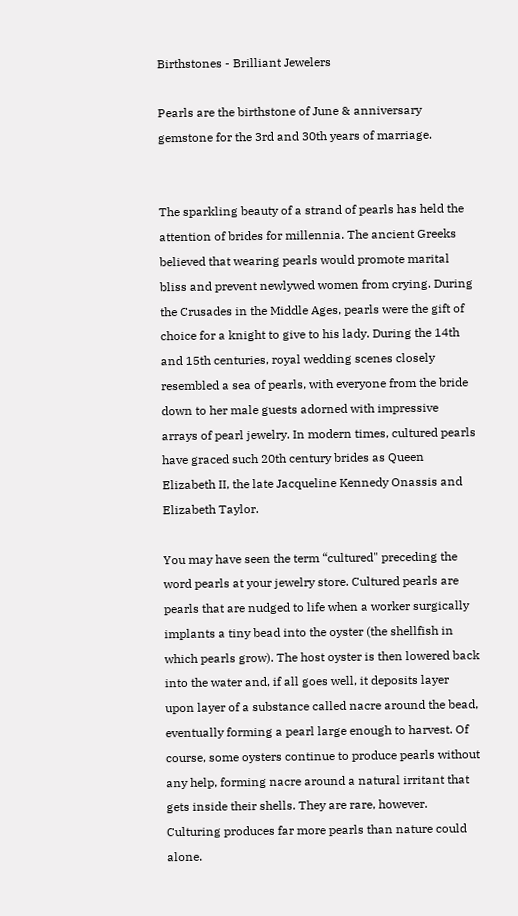Birthstones - Brilliant Jewelers

Pearls are the birthstone of June & anniversary gemstone for the 3rd and 30th years of marriage.


The sparkling beauty of a strand of pearls has held the attention of brides for millennia. The ancient Greeks believed that wearing pearls would promote marital bliss and prevent newlywed women from crying. During the Crusades in the Middle Ages, pearls were the gift of choice for a knight to give to his lady. During the 14th and 15th centuries, royal wedding scenes closely resembled a sea of pearls, with everyone from the bride down to her male guests adorned with impressive arrays of pearl jewelry. In modern times, cultured pearls have graced such 20th century brides as Queen Elizabeth II, the late Jacqueline Kennedy Onassis and Elizabeth Taylor.

You may have seen the term “cultured" preceding the word pearls at your jewelry store. Cultured pearls are pearls that are nudged to life when a worker surgically implants a tiny bead into the oyster (the shellfish in which pearls grow). The host oyster is then lowered back into the water and, if all goes well, it deposits layer upon layer of a substance called nacre around the bead, eventually forming a pearl large enough to harvest. Of course, some oysters continue to produce pearls without any help, forming nacre around a natural irritant that gets inside their shells. They are rare, however. Culturing produces far more pearls than nature could alone.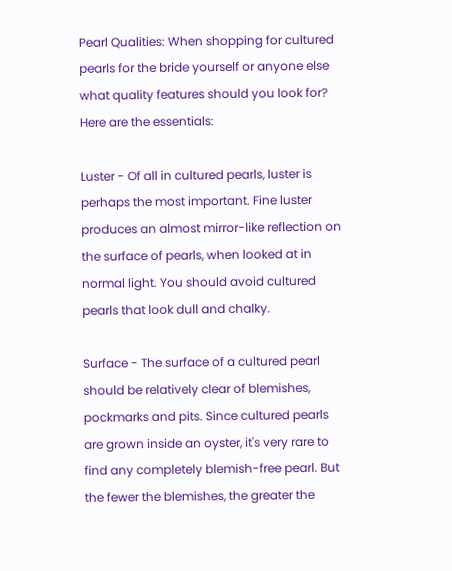Pearl Qualities: When shopping for cultured pearls for the bride yourself or anyone else what quality features should you look for? Here are the essentials:

Luster - Of all in cultured pearls, luster is perhaps the most important. Fine luster produces an almost mirror-like reflection on the surface of pearls, when looked at in normal light. You should avoid cultured pearls that look dull and chalky.

Surface - The surface of a cultured pearl should be relatively clear of blemishes, pockmarks and pits. Since cultured pearls are grown inside an oyster, it's very rare to find any completely blemish-free pearl. But the fewer the blemishes, the greater the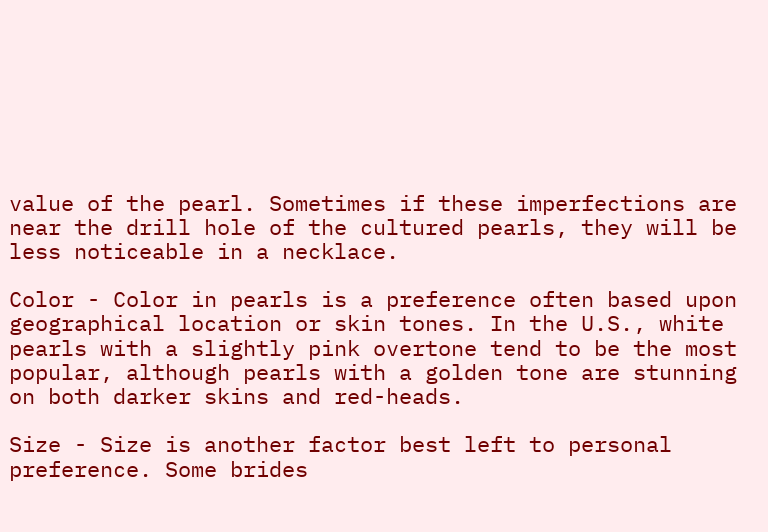value of the pearl. Sometimes if these imperfections are near the drill hole of the cultured pearls, they will be less noticeable in a necklace.

Color - Color in pearls is a preference often based upon geographical location or skin tones. In the U.S., white pearls with a slightly pink overtone tend to be the most popular, although pearls with a golden tone are stunning on both darker skins and red-heads.

Size - Size is another factor best left to personal preference. Some brides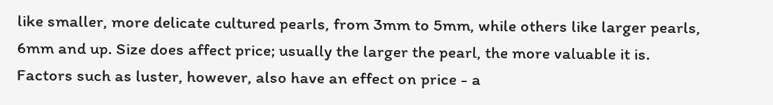like smaller, more delicate cultured pearls, from 3mm to 5mm, while others like larger pearls, 6mm and up. Size does affect price; usually the larger the pearl, the more valuable it is. Factors such as luster, however, also have an effect on price - a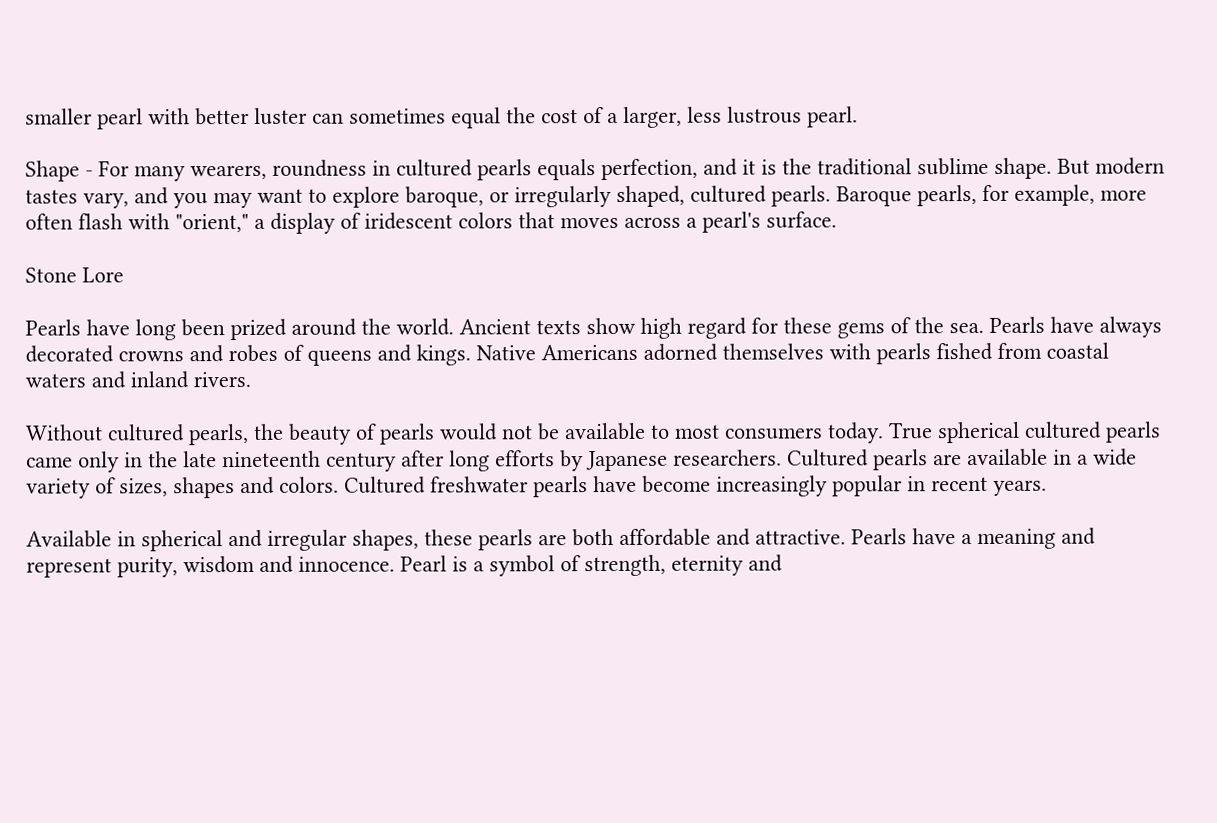smaller pearl with better luster can sometimes equal the cost of a larger, less lustrous pearl.

Shape - For many wearers, roundness in cultured pearls equals perfection, and it is the traditional sublime shape. But modern tastes vary, and you may want to explore baroque, or irregularly shaped, cultured pearls. Baroque pearls, for example, more often flash with "orient," a display of iridescent colors that moves across a pearl's surface.

Stone Lore

Pearls have long been prized around the world. Ancient texts show high regard for these gems of the sea. Pearls have always decorated crowns and robes of queens and kings. Native Americans adorned themselves with pearls fished from coastal waters and inland rivers.

Without cultured pearls, the beauty of pearls would not be available to most consumers today. True spherical cultured pearls came only in the late nineteenth century after long efforts by Japanese researchers. Cultured pearls are available in a wide variety of sizes, shapes and colors. Cultured freshwater pearls have become increasingly popular in recent years.

Available in spherical and irregular shapes, these pearls are both affordable and attractive. Pearls have a meaning and represent purity, wisdom and innocence. Pearl is a symbol of strength, eternity and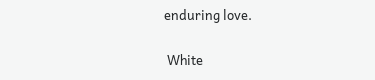enduring love.

 White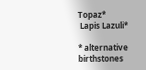Topaz*
 Lapis Lazuli*

* alternative birthstones